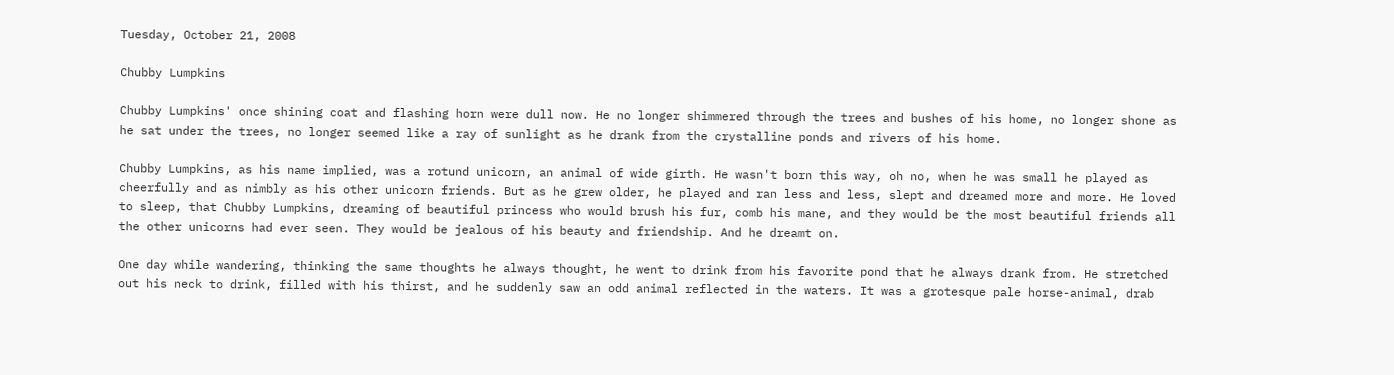Tuesday, October 21, 2008

Chubby Lumpkins

Chubby Lumpkins' once shining coat and flashing horn were dull now. He no longer shimmered through the trees and bushes of his home, no longer shone as he sat under the trees, no longer seemed like a ray of sunlight as he drank from the crystalline ponds and rivers of his home.

Chubby Lumpkins, as his name implied, was a rotund unicorn, an animal of wide girth. He wasn't born this way, oh no, when he was small he played as cheerfully and as nimbly as his other unicorn friends. But as he grew older, he played and ran less and less, slept and dreamed more and more. He loved to sleep, that Chubby Lumpkins, dreaming of beautiful princess who would brush his fur, comb his mane, and they would be the most beautiful friends all the other unicorns had ever seen. They would be jealous of his beauty and friendship. And he dreamt on.

One day while wandering, thinking the same thoughts he always thought, he went to drink from his favorite pond that he always drank from. He stretched out his neck to drink, filled with his thirst, and he suddenly saw an odd animal reflected in the waters. It was a grotesque pale horse-animal, drab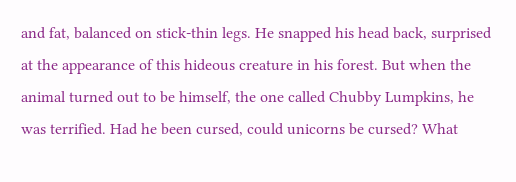and fat, balanced on stick-thin legs. He snapped his head back, surprised at the appearance of this hideous creature in his forest. But when the animal turned out to be himself, the one called Chubby Lumpkins, he was terrified. Had he been cursed, could unicorns be cursed? What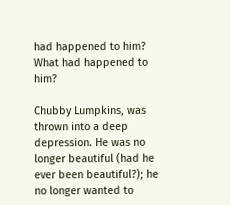had happened to him? What had happened to him?

Chubby Lumpkins, was thrown into a deep depression. He was no longer beautiful (had he ever been beautiful?); he no longer wanted to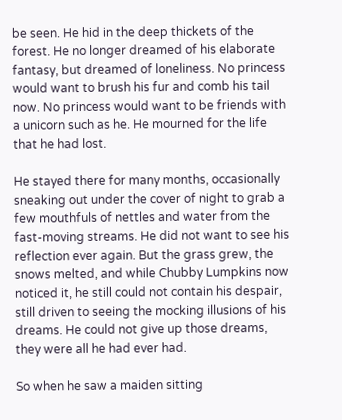be seen. He hid in the deep thickets of the forest. He no longer dreamed of his elaborate fantasy, but dreamed of loneliness. No princess would want to brush his fur and comb his tail now. No princess would want to be friends with a unicorn such as he. He mourned for the life that he had lost.

He stayed there for many months, occasionally sneaking out under the cover of night to grab a few mouthfuls of nettles and water from the fast-moving streams. He did not want to see his reflection ever again. But the grass grew, the snows melted, and while Chubby Lumpkins now noticed it, he still could not contain his despair, still driven to seeing the mocking illusions of his dreams. He could not give up those dreams, they were all he had ever had.

So when he saw a maiden sitting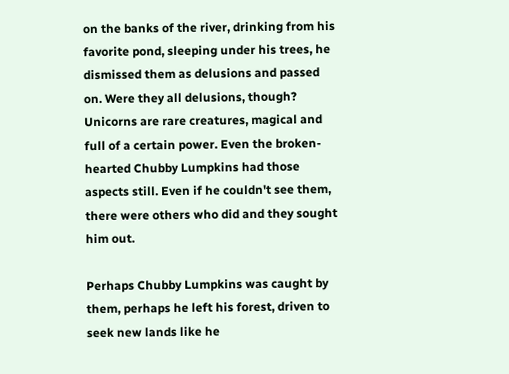on the banks of the river, drinking from his favorite pond, sleeping under his trees, he dismissed them as delusions and passed on. Were they all delusions, though? Unicorns are rare creatures, magical and full of a certain power. Even the broken-hearted Chubby Lumpkins had those aspects still. Even if he couldn't see them, there were others who did and they sought him out.

Perhaps Chubby Lumpkins was caught by them, perhaps he left his forest, driven to seek new lands like he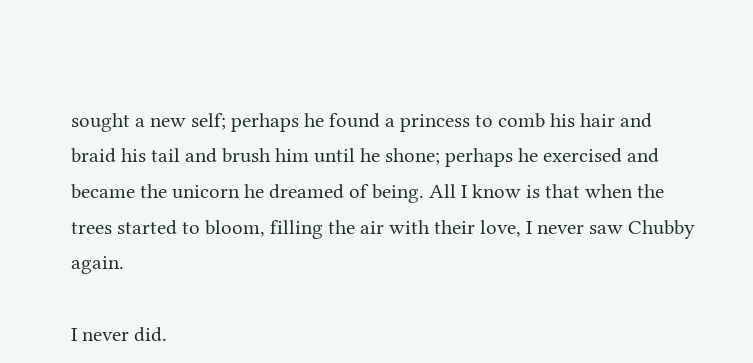sought a new self; perhaps he found a princess to comb his hair and braid his tail and brush him until he shone; perhaps he exercised and became the unicorn he dreamed of being. All I know is that when the trees started to bloom, filling the air with their love, I never saw Chubby again.

I never did.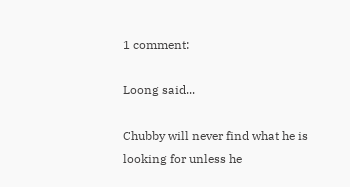1 comment:

Loong said...

Chubby will never find what he is looking for unless he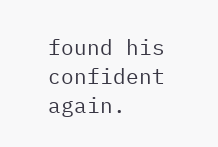found his confident again.